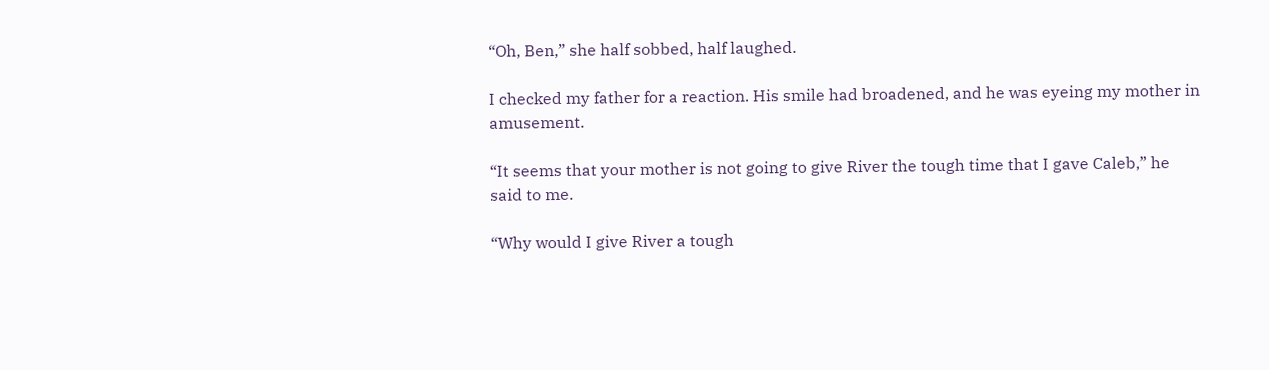“Oh, Ben,” she half sobbed, half laughed.

I checked my father for a reaction. His smile had broadened, and he was eyeing my mother in amusement.

“It seems that your mother is not going to give River the tough time that I gave Caleb,” he said to me.

“Why would I give River a tough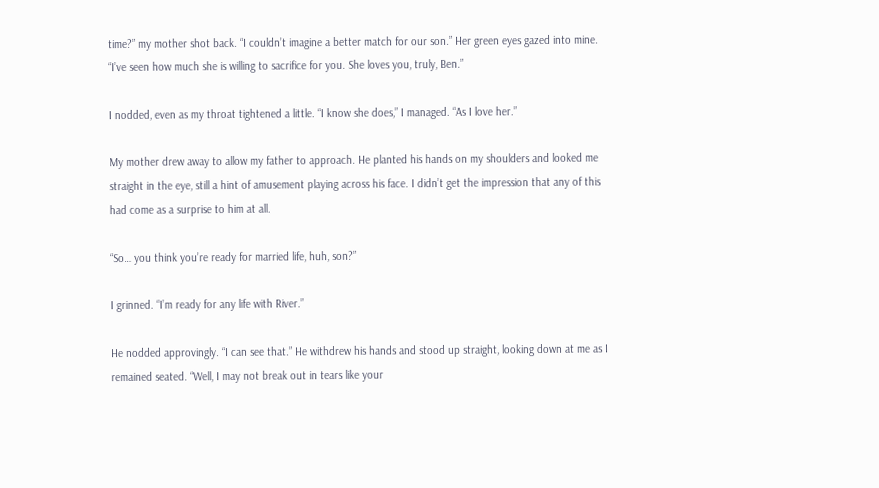time?” my mother shot back. “I couldn’t imagine a better match for our son.” Her green eyes gazed into mine. “I’ve seen how much she is willing to sacrifice for you. She loves you, truly, Ben.”

I nodded, even as my throat tightened a little. “I know she does,” I managed. “As I love her.”

My mother drew away to allow my father to approach. He planted his hands on my shoulders and looked me straight in the eye, still a hint of amusement playing across his face. I didn’t get the impression that any of this had come as a surprise to him at all.

“So… you think you’re ready for married life, huh, son?”

I grinned. “I’m ready for any life with River.”

He nodded approvingly. “I can see that.” He withdrew his hands and stood up straight, looking down at me as I remained seated. “Well, I may not break out in tears like your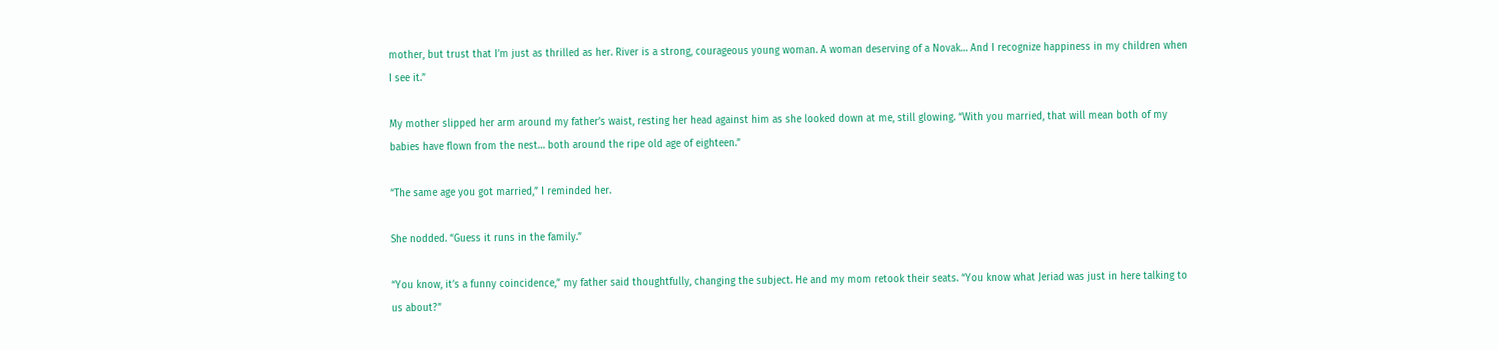mother, but trust that I’m just as thrilled as her. River is a strong, courageous young woman. A woman deserving of a Novak… And I recognize happiness in my children when I see it.”

My mother slipped her arm around my father’s waist, resting her head against him as she looked down at me, still glowing. “With you married, that will mean both of my babies have flown from the nest… both around the ripe old age of eighteen.”

“The same age you got married,” I reminded her.

She nodded. “Guess it runs in the family.”

“You know, it’s a funny coincidence,” my father said thoughtfully, changing the subject. He and my mom retook their seats. “You know what Jeriad was just in here talking to us about?”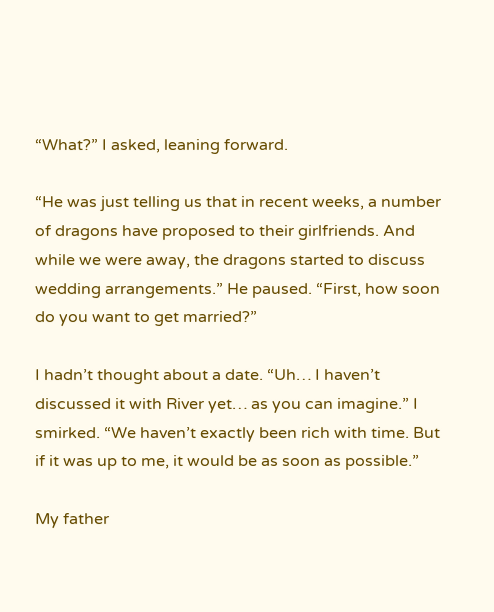“What?” I asked, leaning forward.

“He was just telling us that in recent weeks, a number of dragons have proposed to their girlfriends. And while we were away, the dragons started to discuss wedding arrangements.” He paused. “First, how soon do you want to get married?”

I hadn’t thought about a date. “Uh… I haven’t discussed it with River yet… as you can imagine.” I smirked. “We haven’t exactly been rich with time. But if it was up to me, it would be as soon as possible.”

My father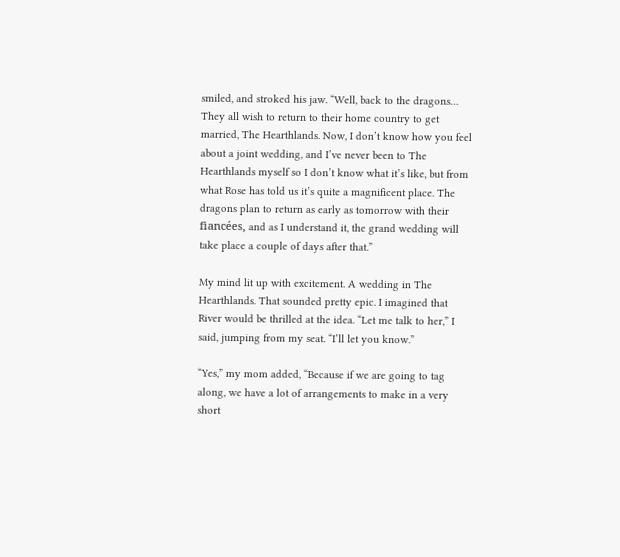smiled, and stroked his jaw. “Well, back to the dragons… They all wish to return to their home country to get married, The Hearthlands. Now, I don’t know how you feel about a joint wedding, and I’ve never been to The Hearthlands myself so I don’t know what it’s like, but from what Rose has told us it’s quite a magnificent place. The dragons plan to return as early as tomorrow with their fiancées, and as I understand it, the grand wedding will take place a couple of days after that.”

My mind lit up with excitement. A wedding in The Hearthlands. That sounded pretty epic. I imagined that River would be thrilled at the idea. “Let me talk to her,” I said, jumping from my seat. “I’ll let you know.”

“Yes,” my mom added, “Because if we are going to tag along, we have a lot of arrangements to make in a very short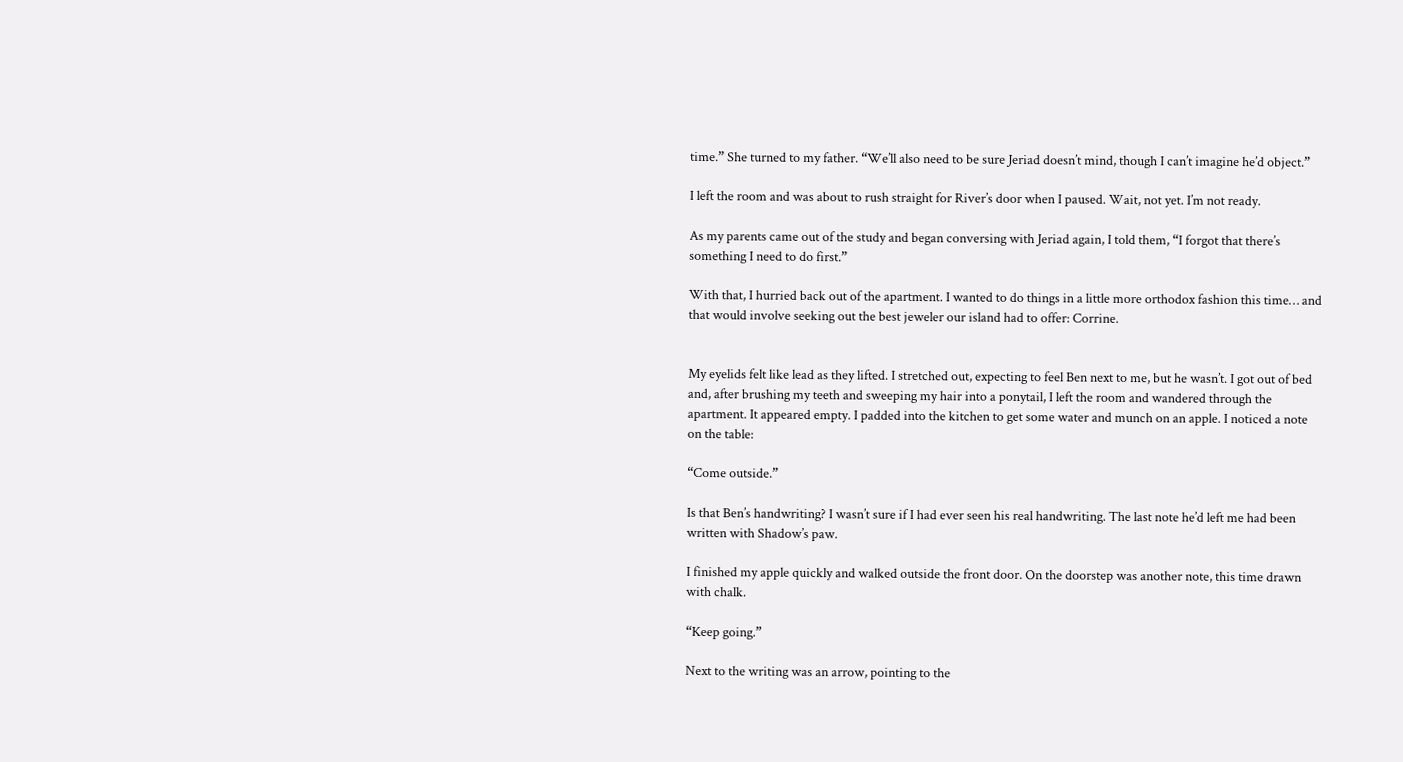time.” She turned to my father. “We’ll also need to be sure Jeriad doesn’t mind, though I can’t imagine he’d object.”

I left the room and was about to rush straight for River’s door when I paused. Wait, not yet. I’m not ready.

As my parents came out of the study and began conversing with Jeriad again, I told them, “I forgot that there’s something I need to do first.”

With that, I hurried back out of the apartment. I wanted to do things in a little more orthodox fashion this time… and that would involve seeking out the best jeweler our island had to offer: Corrine.


My eyelids felt like lead as they lifted. I stretched out, expecting to feel Ben next to me, but he wasn’t. I got out of bed and, after brushing my teeth and sweeping my hair into a ponytail, I left the room and wandered through the apartment. It appeared empty. I padded into the kitchen to get some water and munch on an apple. I noticed a note on the table:

“Come outside.”

Is that Ben’s handwriting? I wasn’t sure if I had ever seen his real handwriting. The last note he’d left me had been written with Shadow’s paw.

I finished my apple quickly and walked outside the front door. On the doorstep was another note, this time drawn with chalk.

“Keep going.”

Next to the writing was an arrow, pointing to the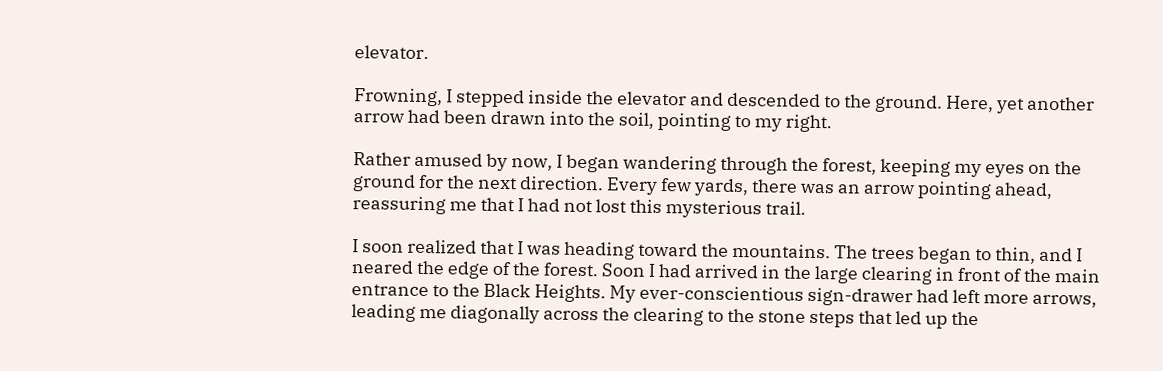elevator.

Frowning, I stepped inside the elevator and descended to the ground. Here, yet another arrow had been drawn into the soil, pointing to my right.

Rather amused by now, I began wandering through the forest, keeping my eyes on the ground for the next direction. Every few yards, there was an arrow pointing ahead, reassuring me that I had not lost this mysterious trail.

I soon realized that I was heading toward the mountains. The trees began to thin, and I neared the edge of the forest. Soon I had arrived in the large clearing in front of the main entrance to the Black Heights. My ever-conscientious sign-drawer had left more arrows, leading me diagonally across the clearing to the stone steps that led up the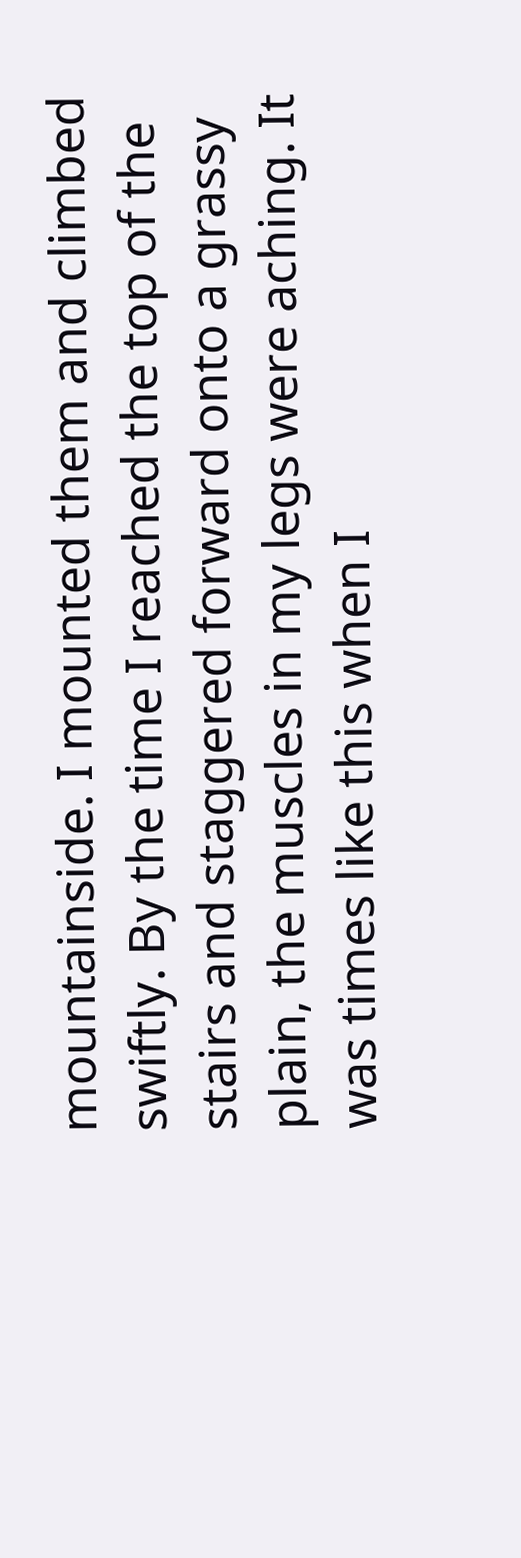mountainside. I mounted them and climbed swiftly. By the time I reached the top of the stairs and staggered forward onto a grassy plain, the muscles in my legs were aching. It was times like this when I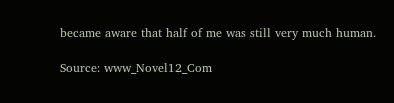became aware that half of me was still very much human.

Source: www_Novel12_Com